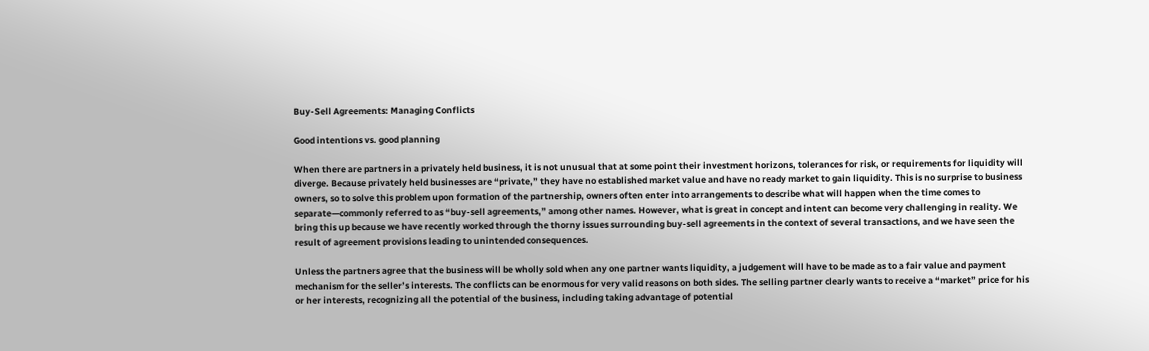Buy-Sell Agreements: Managing Conflicts

Good intentions vs. good planning

When there are partners in a privately held business, it is not unusual that at some point their investment horizons, tolerances for risk, or requirements for liquidity will diverge. Because privately held businesses are “private,” they have no established market value and have no ready market to gain liquidity. This is no surprise to business owners, so to solve this problem upon formation of the partnership, owners often enter into arrangements to describe what will happen when the time comes to separate—commonly referred to as “buy-sell agreements,” among other names. However, what is great in concept and intent can become very challenging in reality. We bring this up because we have recently worked through the thorny issues surrounding buy-sell agreements in the context of several transactions, and we have seen the result of agreement provisions leading to unintended consequences.

Unless the partners agree that the business will be wholly sold when any one partner wants liquidity, a judgement will have to be made as to a fair value and payment mechanism for the seller’s interests. The conflicts can be enormous for very valid reasons on both sides. The selling partner clearly wants to receive a “market” price for his or her interests, recognizing all the potential of the business, including taking advantage of potential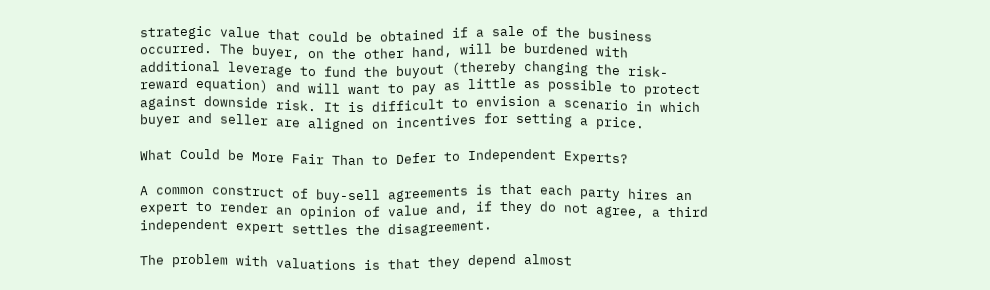strategic value that could be obtained if a sale of the business occurred. The buyer, on the other hand, will be burdened with additional leverage to fund the buyout (thereby changing the risk-reward equation) and will want to pay as little as possible to protect against downside risk. It is difficult to envision a scenario in which buyer and seller are aligned on incentives for setting a price.

What Could be More Fair Than to Defer to Independent Experts?

A common construct of buy-sell agreements is that each party hires an expert to render an opinion of value and, if they do not agree, a third independent expert settles the disagreement.

The problem with valuations is that they depend almost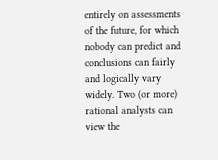entirely on assessments of the future, for which nobody can predict and conclusions can fairly and logically vary widely. Two (or more) rational analysts can view the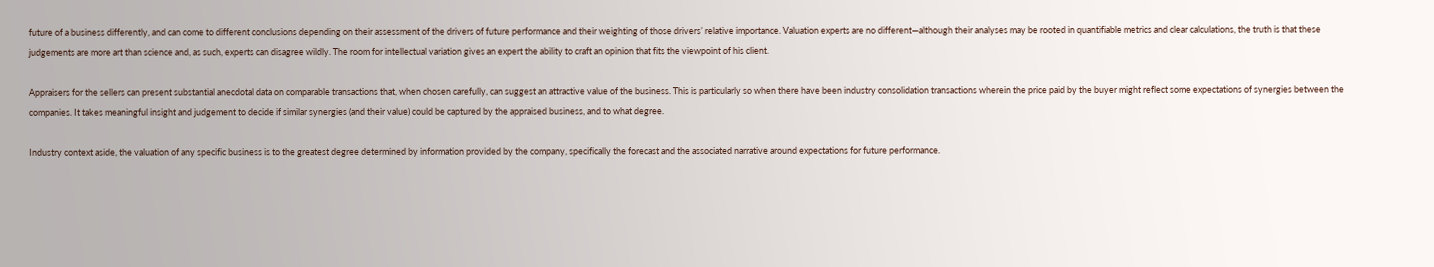future of a business differently, and can come to different conclusions depending on their assessment of the drivers of future performance and their weighting of those drivers’ relative importance. Valuation experts are no different—although their analyses may be rooted in quantifiable metrics and clear calculations, the truth is that these judgements are more art than science and, as such, experts can disagree wildly. The room for intellectual variation gives an expert the ability to craft an opinion that fits the viewpoint of his client.

Appraisers for the sellers can present substantial anecdotal data on comparable transactions that, when chosen carefully, can suggest an attractive value of the business. This is particularly so when there have been industry consolidation transactions wherein the price paid by the buyer might reflect some expectations of synergies between the companies. It takes meaningful insight and judgement to decide if similar synergies (and their value) could be captured by the appraised business, and to what degree.

Industry context aside, the valuation of any specific business is to the greatest degree determined by information provided by the company, specifically the forecast and the associated narrative around expectations for future performance.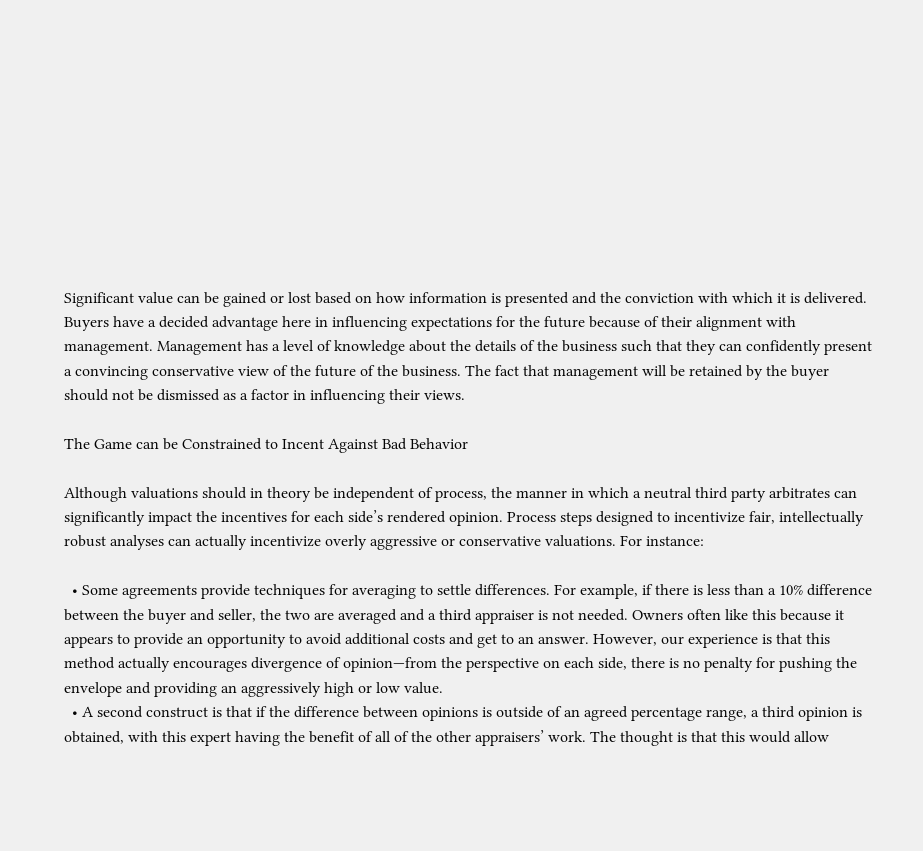Significant value can be gained or lost based on how information is presented and the conviction with which it is delivered. Buyers have a decided advantage here in influencing expectations for the future because of their alignment with management. Management has a level of knowledge about the details of the business such that they can confidently present a convincing conservative view of the future of the business. The fact that management will be retained by the buyer should not be dismissed as a factor in influencing their views.

The Game can be Constrained to Incent Against Bad Behavior

Although valuations should in theory be independent of process, the manner in which a neutral third party arbitrates can significantly impact the incentives for each side’s rendered opinion. Process steps designed to incentivize fair, intellectually robust analyses can actually incentivize overly aggressive or conservative valuations. For instance:

  • Some agreements provide techniques for averaging to settle differences. For example, if there is less than a 10% difference between the buyer and seller, the two are averaged and a third appraiser is not needed. Owners often like this because it appears to provide an opportunity to avoid additional costs and get to an answer. However, our experience is that this method actually encourages divergence of opinion—from the perspective on each side, there is no penalty for pushing the envelope and providing an aggressively high or low value.
  • A second construct is that if the difference between opinions is outside of an agreed percentage range, a third opinion is obtained, with this expert having the benefit of all of the other appraisers’ work. The thought is that this would allow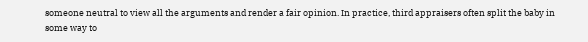someone neutral to view all the arguments and render a fair opinion. In practice, third appraisers often split the baby in some way to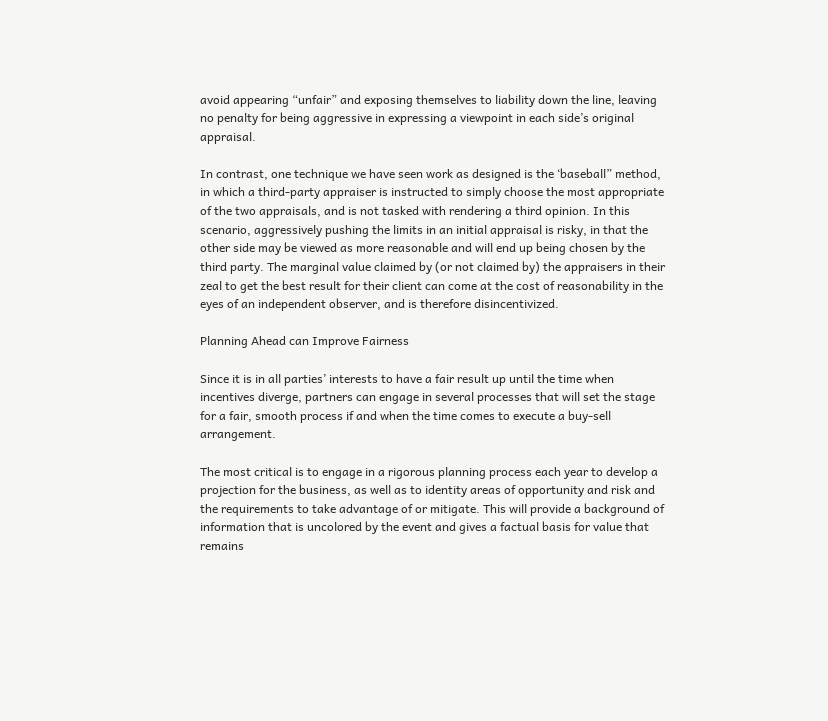avoid appearing “unfair” and exposing themselves to liability down the line, leaving no penalty for being aggressive in expressing a viewpoint in each side’s original appraisal.

In contrast, one technique we have seen work as designed is the ‘baseball” method, in which a third-party appraiser is instructed to simply choose the most appropriate of the two appraisals, and is not tasked with rendering a third opinion. In this scenario, aggressively pushing the limits in an initial appraisal is risky, in that the other side may be viewed as more reasonable and will end up being chosen by the third party. The marginal value claimed by (or not claimed by) the appraisers in their zeal to get the best result for their client can come at the cost of reasonability in the eyes of an independent observer, and is therefore disincentivized.

Planning Ahead can Improve Fairness

Since it is in all parties’ interests to have a fair result up until the time when incentives diverge, partners can engage in several processes that will set the stage for a fair, smooth process if and when the time comes to execute a buy-sell arrangement.

The most critical is to engage in a rigorous planning process each year to develop a projection for the business, as well as to identity areas of opportunity and risk and the requirements to take advantage of or mitigate. This will provide a background of information that is uncolored by the event and gives a factual basis for value that remains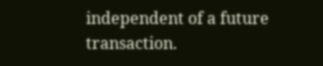independent of a future transaction.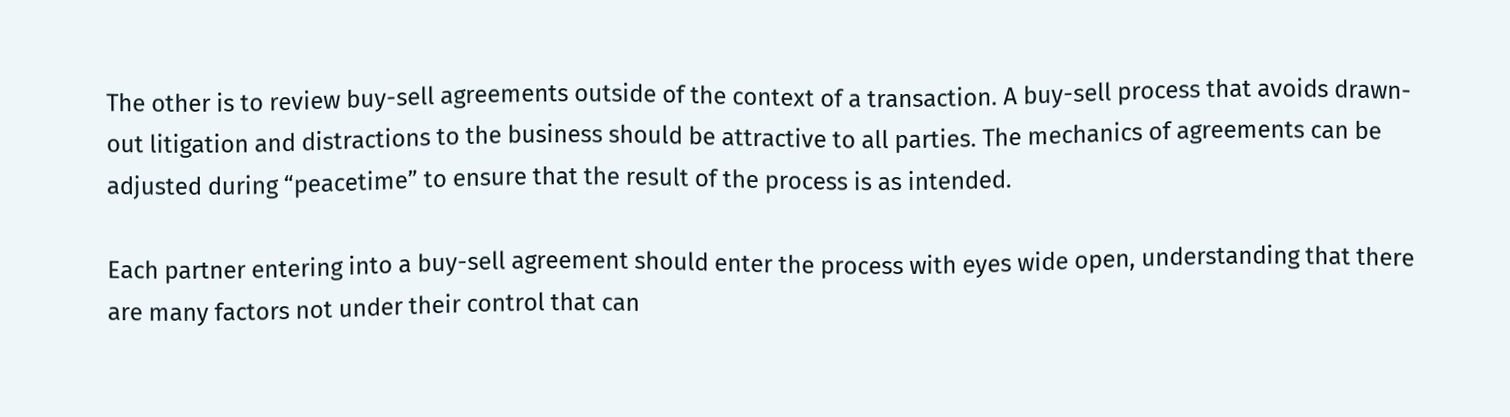The other is to review buy-sell agreements outside of the context of a transaction. A buy-sell process that avoids drawn-out litigation and distractions to the business should be attractive to all parties. The mechanics of agreements can be adjusted during “peacetime” to ensure that the result of the process is as intended.

Each partner entering into a buy-sell agreement should enter the process with eyes wide open, understanding that there are many factors not under their control that can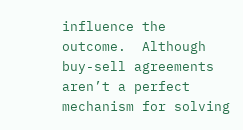influence the outcome.  Although buy-sell agreements aren’t a perfect mechanism for solving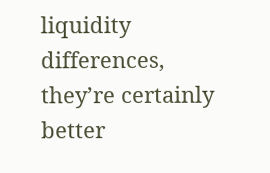liquidity differences, they’re certainly better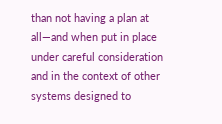than not having a plan at all—and when put in place under careful consideration and in the context of other systems designed to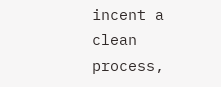incent a clean process,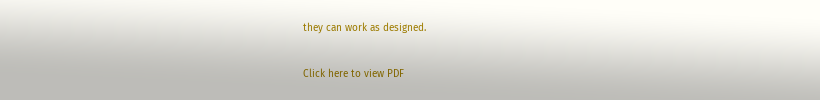they can work as designed.

Click here to view PDF